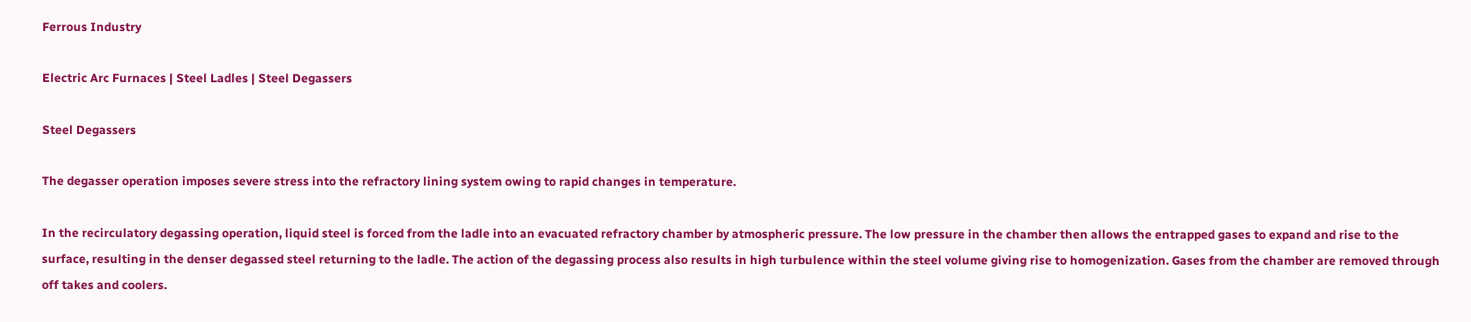Ferrous Industry

Electric Arc Furnaces | Steel Ladles | Steel Degassers

Steel Degassers

The degasser operation imposes severe stress into the refractory lining system owing to rapid changes in temperature.

In the recirculatory degassing operation, liquid steel is forced from the ladle into an evacuated refractory chamber by atmospheric pressure. The low pressure in the chamber then allows the entrapped gases to expand and rise to the surface, resulting in the denser degassed steel returning to the ladle. The action of the degassing process also results in high turbulence within the steel volume giving rise to homogenization. Gases from the chamber are removed through off takes and coolers.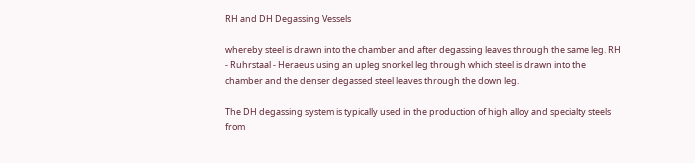RH and DH Degassing Vessels

whereby steel is drawn into the chamber and after degassing leaves through the same leg. RH - Ruhrstaal - Heraeus using an upleg snorkel leg through which steel is drawn into the chamber and the denser degassed steel leaves through the down leg.

The DH degassing system is typically used in the production of high alloy and specialty steels from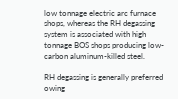low tonnage electric arc furnace shops, whereas the RH degassing system is associated with high tonnage BOS shops producing low-carbon aluminum-killed steel.

RH degassing is generally preferred owing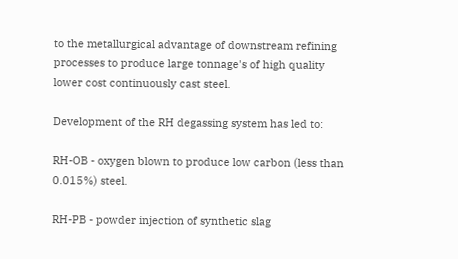to the metallurgical advantage of downstream refining processes to produce large tonnage's of high quality lower cost continuously cast steel.

Development of the RH degassing system has led to:

RH-OB - oxygen blown to produce low carbon (less than 0.015%) steel.

RH-PB - powder injection of synthetic slag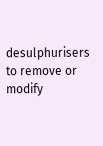desulphurisers to remove or modify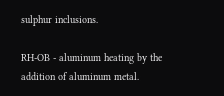sulphur inclusions.

RH-OB - aluminum heating by the addition of aluminum metal.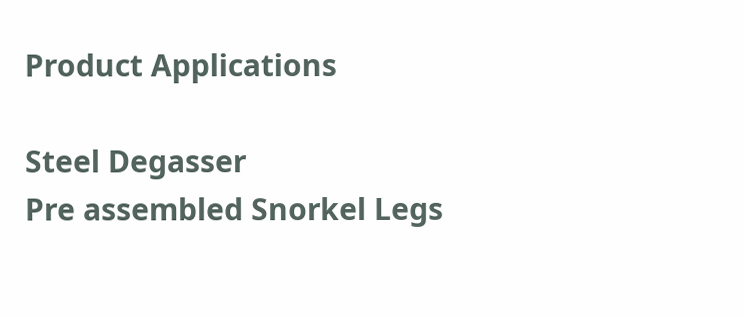Product Applications

Steel Degasser
Pre assembled Snorkel Legs